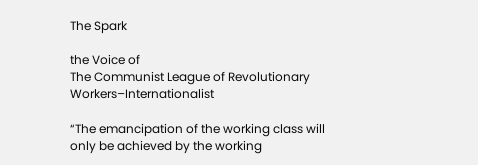The Spark

the Voice of
The Communist League of Revolutionary Workers–Internationalist

“The emancipation of the working class will only be achieved by the working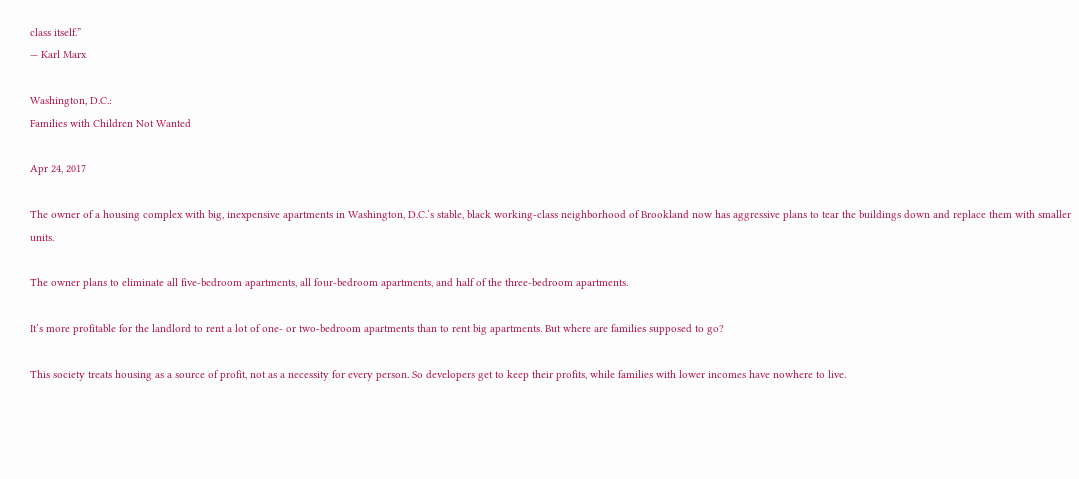class itself.”
— Karl Marx

Washington, D.C.:
Families with Children Not Wanted

Apr 24, 2017

The owner of a housing complex with big, inexpensive apartments in Washington, D.C.‘s stable, black working-class neighborhood of Brookland now has aggressive plans to tear the buildings down and replace them with smaller units.

The owner plans to eliminate all five-bedroom apartments, all four-bedroom apartments, and half of the three-bedroom apartments.

It’s more profitable for the landlord to rent a lot of one- or two-bedroom apartments than to rent big apartments. But where are families supposed to go?

This society treats housing as a source of profit, not as a necessity for every person. So developers get to keep their profits, while families with lower incomes have nowhere to live.